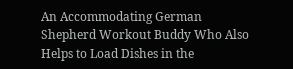An Accommodating German Shepherd Workout Buddy Who Also Helps to Load Dishes in the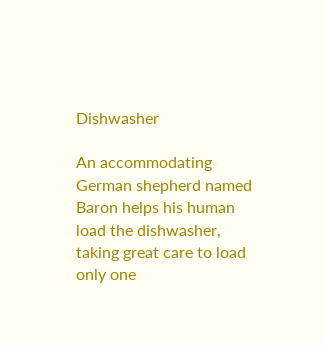Dishwasher

An accommodating German shepherd named Baron helps his human load the dishwasher, taking great care to load only one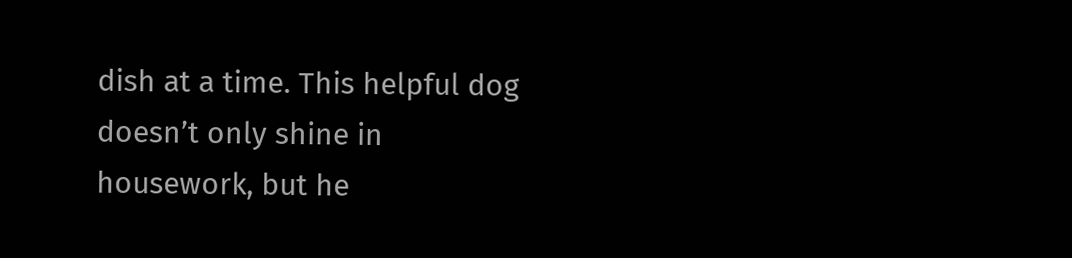dish at a time. This helpful dog doesn’t only shine in housework, but he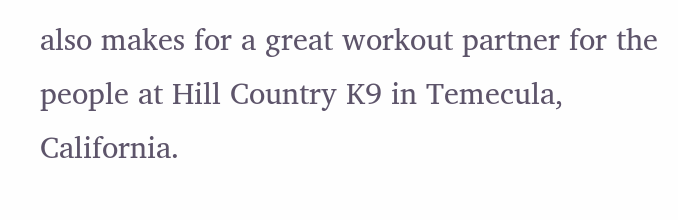also makes for a great workout partner for the people at Hill Country K9 in Temecula, California.